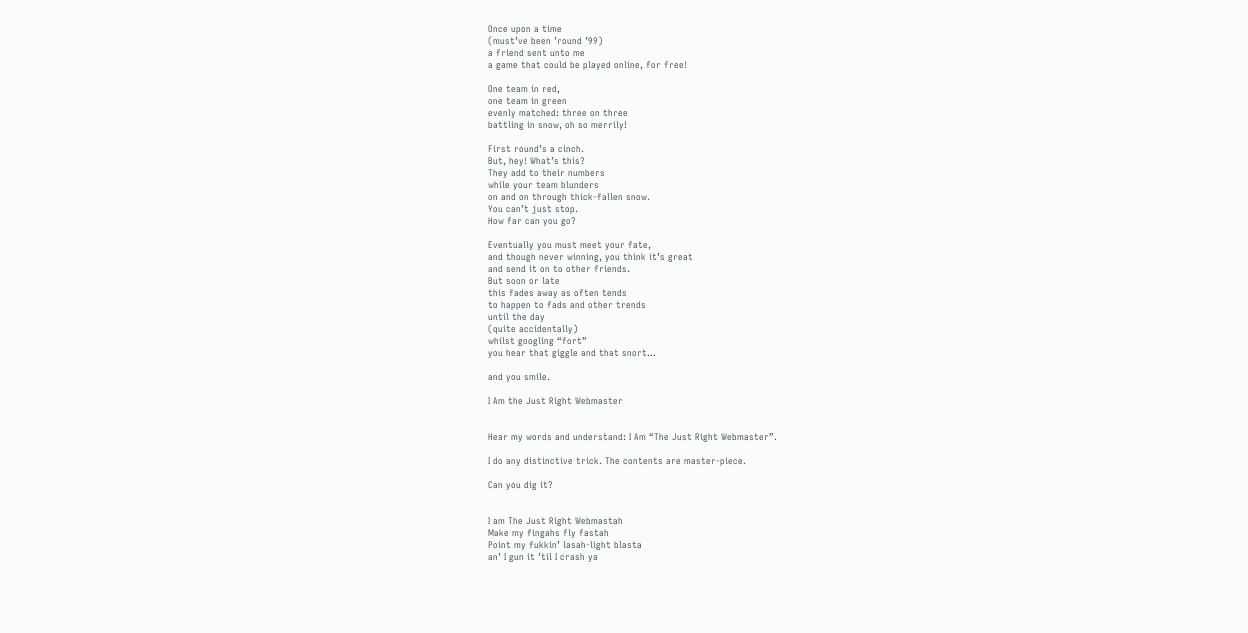Once upon a time
(must’ve been ’round ’99)
a friend sent unto me
a game that could be played online, for free!

One team in red,
one team in green
evenly matched: three on three
battling in snow, oh so merrily!

First round’s a cinch.
But, hey! What’s this?
They add to their numbers
while your team blunders
on and on through thick-fallen snow.
You can’t just stop.
How far can you go?

Eventually you must meet your fate,
and though never winning, you think it’s great
and send it on to other friends.
But soon or late
this fades away as often tends
to happen to fads and other trends
until the day
(quite accidentally)
whilst googling “fort”
you hear that giggle and that snort…

and you smile.

I Am the Just Right Webmaster


Hear my words and understand: I Am “The Just Right Webmaster”.

I do any distinctive trick. The contents are master-piece.

Can you dig it?


I am The Just Right Webmastah
Make my fingahs fly fastah
Point my fukkin’ lasah-light blasta
an’ I gun it ’til I crash ya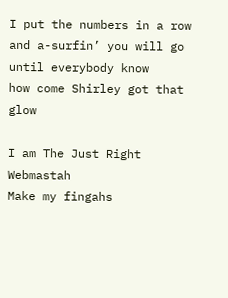I put the numbers in a row
and a-surfin’ you will go
until everybody know
how come Shirley got that glow

I am The Just Right Webmastah
Make my fingahs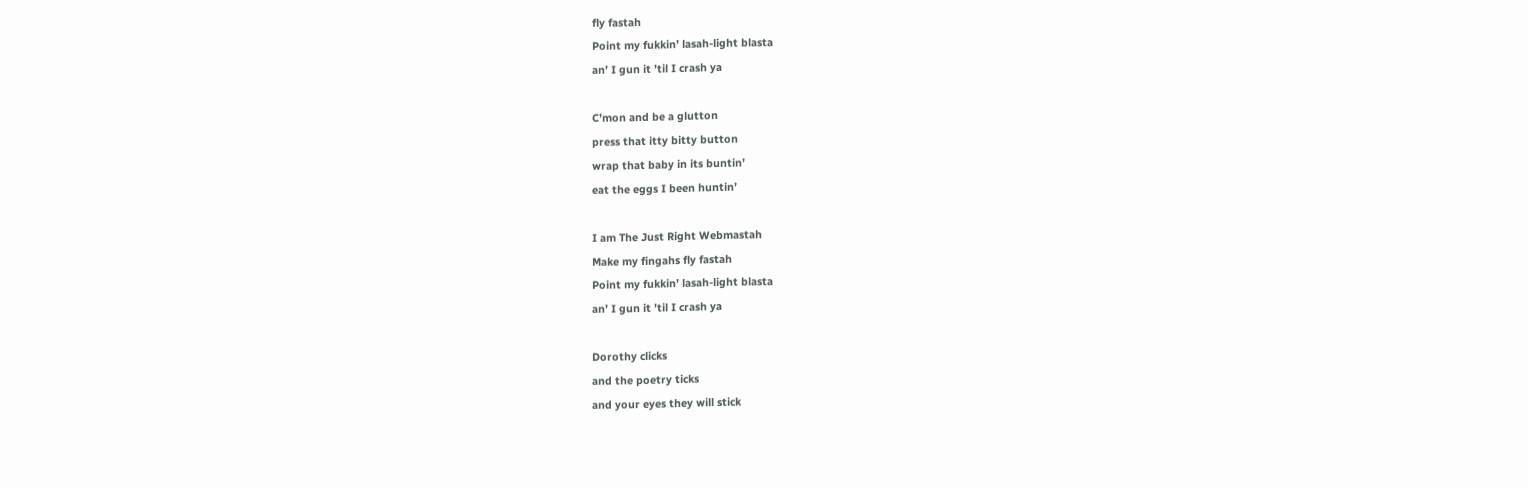fly fastah
Point my fukkin’ lasah-light blasta
an’ I gun it ’til I crash ya

C’mon and be a glutton
press that itty bitty button
wrap that baby in its buntin’
eat the eggs I been huntin’

I am The Just Right Webmastah
Make my fingahs fly fastah
Point my fukkin’ lasah-light blasta
an’ I gun it ’til I crash ya

Dorothy clicks
and the poetry ticks
and your eyes they will stick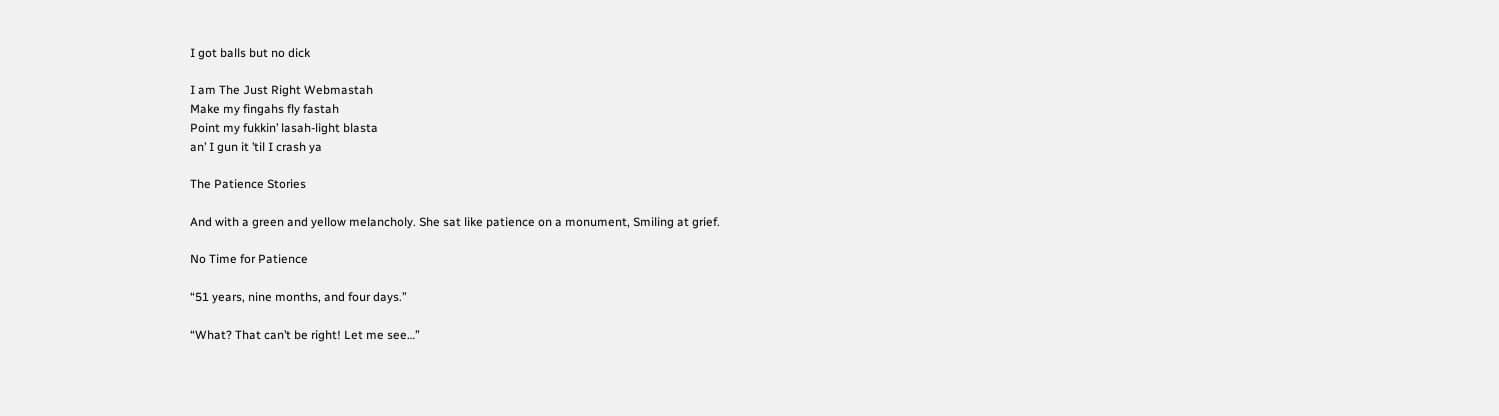I got balls but no dick

I am The Just Right Webmastah
Make my fingahs fly fastah
Point my fukkin’ lasah-light blasta
an’ I gun it ’til I crash ya

The Patience Stories

And with a green and yellow melancholy. She sat like patience on a monument, Smiling at grief.

No Time for Patience

“51 years, nine months, and four days.”

“What? That can’t be right! Let me see…”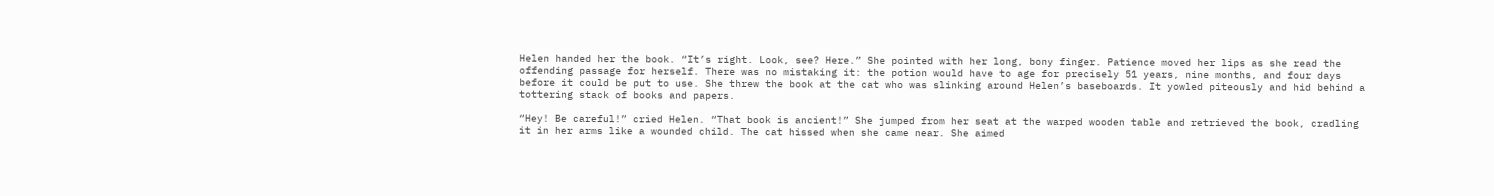Helen handed her the book. “It’s right. Look, see? Here.” She pointed with her long, bony finger. Patience moved her lips as she read the offending passage for herself. There was no mistaking it: the potion would have to age for precisely 51 years, nine months, and four days before it could be put to use. She threw the book at the cat who was slinking around Helen’s baseboards. It yowled piteously and hid behind a tottering stack of books and papers.

“Hey! Be careful!” cried Helen. “That book is ancient!” She jumped from her seat at the warped wooden table and retrieved the book, cradling it in her arms like a wounded child. The cat hissed when she came near. She aimed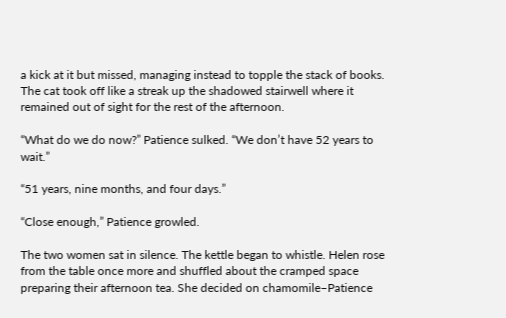a kick at it but missed, managing instead to topple the stack of books. The cat took off like a streak up the shadowed stairwell where it remained out of sight for the rest of the afternoon.

“What do we do now?” Patience sulked. “We don’t have 52 years to wait.”

“51 years, nine months, and four days.”

“Close enough,” Patience growled.

The two women sat in silence. The kettle began to whistle. Helen rose from the table once more and shuffled about the cramped space preparing their afternoon tea. She decided on chamomile–Patience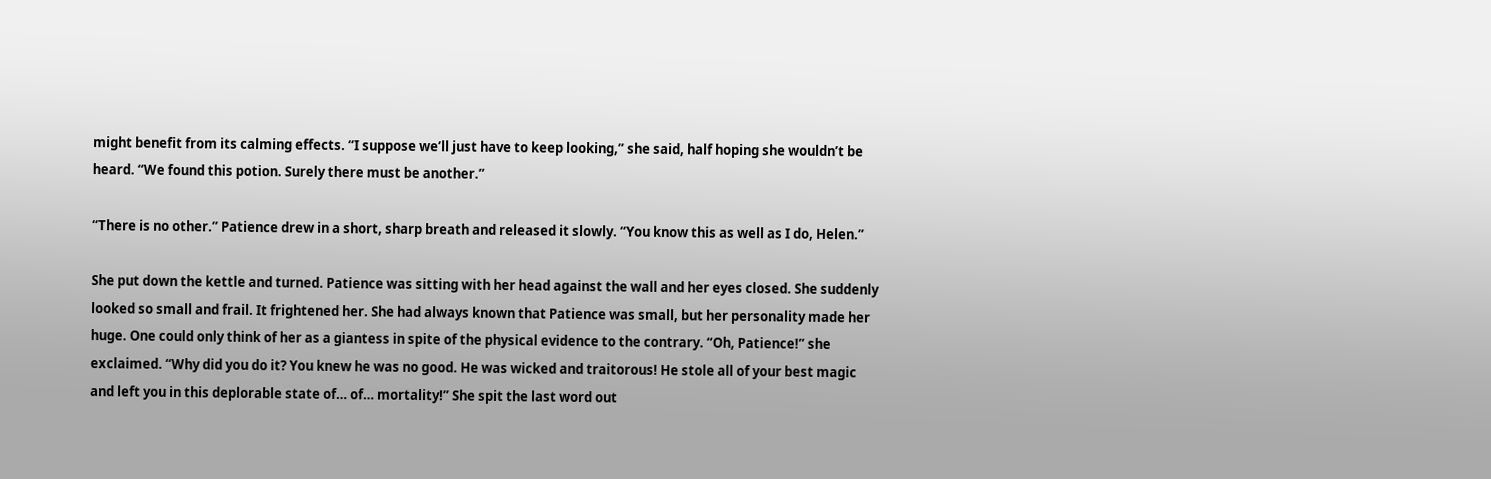might benefit from its calming effects. “I suppose we’ll just have to keep looking,” she said, half hoping she wouldn’t be heard. “We found this potion. Surely there must be another.”

“There is no other.” Patience drew in a short, sharp breath and released it slowly. “You know this as well as I do, Helen.”

She put down the kettle and turned. Patience was sitting with her head against the wall and her eyes closed. She suddenly looked so small and frail. It frightened her. She had always known that Patience was small, but her personality made her huge. One could only think of her as a giantess in spite of the physical evidence to the contrary. “Oh, Patience!” she exclaimed. “Why did you do it? You knew he was no good. He was wicked and traitorous! He stole all of your best magic and left you in this deplorable state of… of… mortality!” She spit the last word out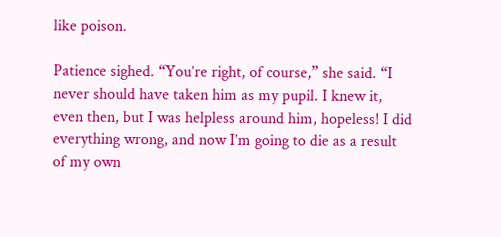like poison.

Patience sighed. “You’re right, of course,” she said. “I never should have taken him as my pupil. I knew it, even then, but I was helpless around him, hopeless! I did everything wrong, and now I’m going to die as a result of my own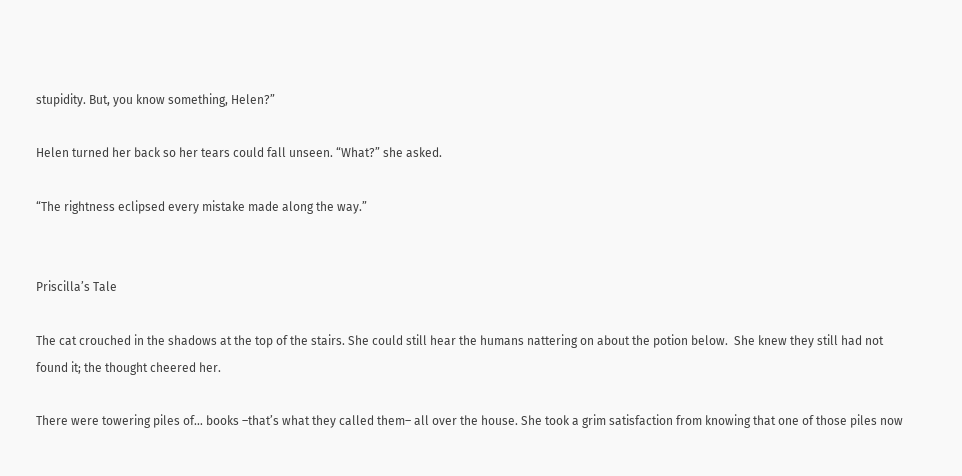stupidity. But, you know something, Helen?”

Helen turned her back so her tears could fall unseen. “What?” she asked.

“The rightness eclipsed every mistake made along the way.”


Priscilla’s Tale

The cat crouched in the shadows at the top of the stairs. She could still hear the humans nattering on about the potion below.  She knew they still had not found it; the thought cheered her.

There were towering piles of… books –that’s what they called them– all over the house. She took a grim satisfaction from knowing that one of those piles now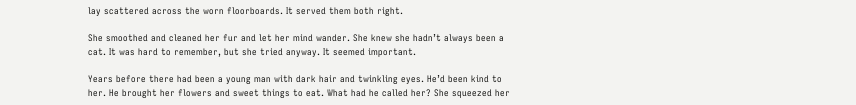lay scattered across the worn floorboards. It served them both right.

She smoothed and cleaned her fur and let her mind wander. She knew she hadn’t always been a cat. It was hard to remember, but she tried anyway. It seemed important.

Years before there had been a young man with dark hair and twinkling eyes. He’d been kind to her. He brought her flowers and sweet things to eat. What had he called her? She squeezed her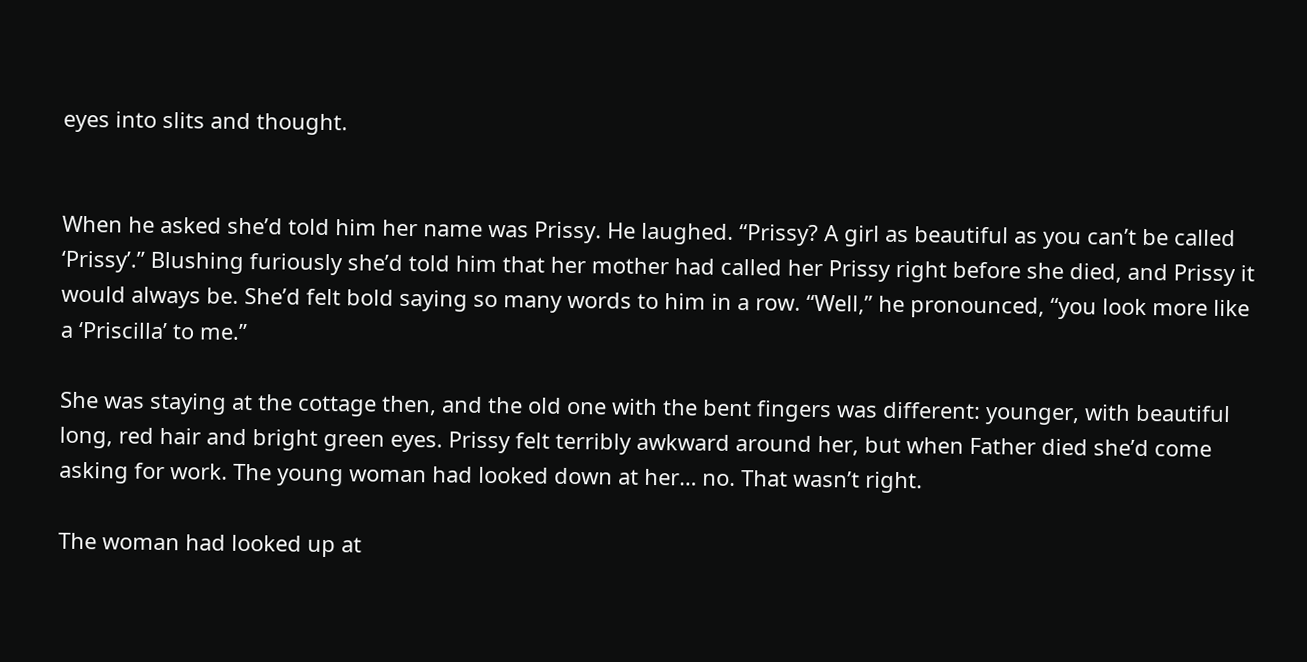eyes into slits and thought.


When he asked she’d told him her name was Prissy. He laughed. “Prissy? A girl as beautiful as you can’t be called ‘Prissy’.” Blushing furiously she’d told him that her mother had called her Prissy right before she died, and Prissy it would always be. She’d felt bold saying so many words to him in a row. “Well,” he pronounced, “you look more like a ‘Priscilla’ to me.”

She was staying at the cottage then, and the old one with the bent fingers was different: younger, with beautiful long, red hair and bright green eyes. Prissy felt terribly awkward around her, but when Father died she’d come asking for work. The young woman had looked down at her… no. That wasn’t right.

The woman had looked up at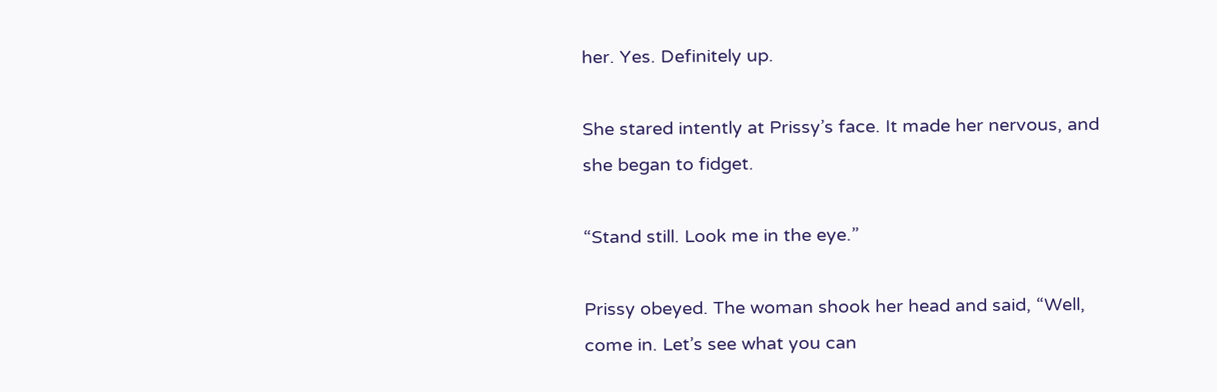her. Yes. Definitely up.

She stared intently at Prissy’s face. It made her nervous, and she began to fidget.

“Stand still. Look me in the eye.”

Prissy obeyed. The woman shook her head and said, “Well, come in. Let’s see what you can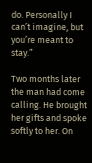do. Personally I can’t imagine, but you’re meant to stay.”

Two months later the man had come calling. He brought her gifts and spoke softly to her. On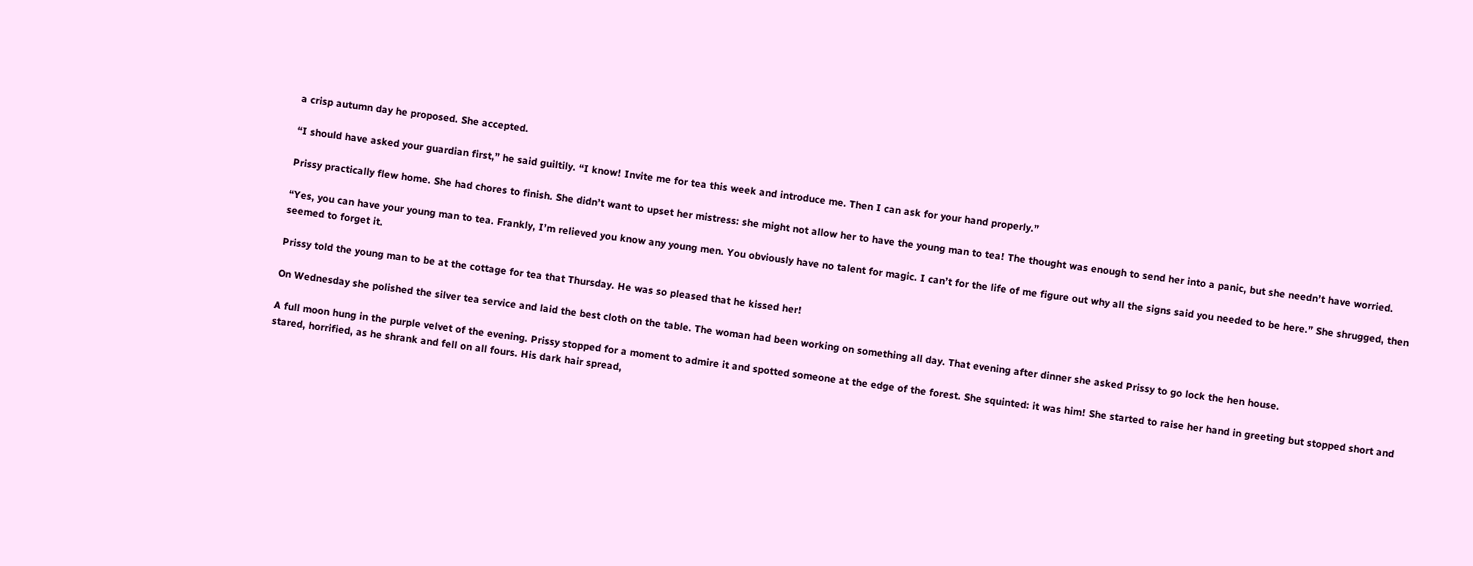a crisp autumn day he proposed. She accepted.

“I should have asked your guardian first,” he said guiltily. “I know! Invite me for tea this week and introduce me. Then I can ask for your hand properly.”

Prissy practically flew home. She had chores to finish. She didn’t want to upset her mistress: she might not allow her to have the young man to tea! The thought was enough to send her into a panic, but she needn’t have worried.

“Yes, you can have your young man to tea. Frankly, I’m relieved you know any young men. You obviously have no talent for magic. I can’t for the life of me figure out why all the signs said you needed to be here.” She shrugged, then seemed to forget it.

Prissy told the young man to be at the cottage for tea that Thursday. He was so pleased that he kissed her!

On Wednesday she polished the silver tea service and laid the best cloth on the table. The woman had been working on something all day. That evening after dinner she asked Prissy to go lock the hen house.

A full moon hung in the purple velvet of the evening. Prissy stopped for a moment to admire it and spotted someone at the edge of the forest. She squinted: it was him! She started to raise her hand in greeting but stopped short and stared, horrified, as he shrank and fell on all fours. His dark hair spread,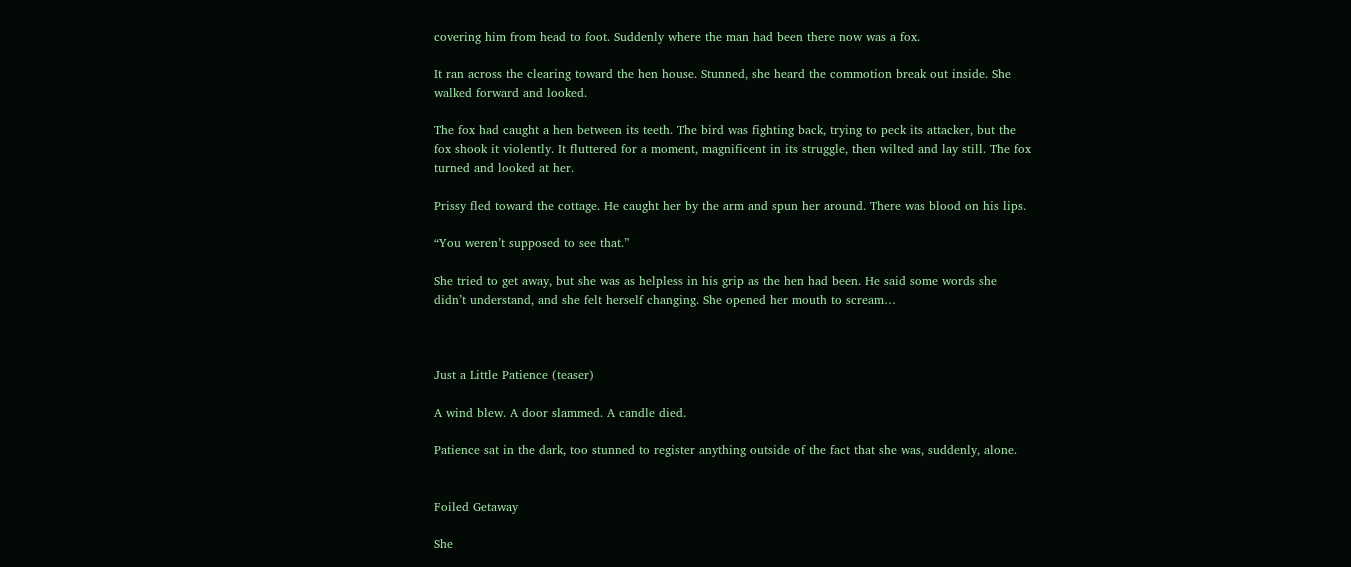covering him from head to foot. Suddenly where the man had been there now was a fox.

It ran across the clearing toward the hen house. Stunned, she heard the commotion break out inside. She walked forward and looked.

The fox had caught a hen between its teeth. The bird was fighting back, trying to peck its attacker, but the fox shook it violently. It fluttered for a moment, magnificent in its struggle, then wilted and lay still. The fox turned and looked at her.

Prissy fled toward the cottage. He caught her by the arm and spun her around. There was blood on his lips.

“You weren’t supposed to see that.”

She tried to get away, but she was as helpless in his grip as the hen had been. He said some words she didn’t understand, and she felt herself changing. She opened her mouth to scream…



Just a Little Patience (teaser)

A wind blew. A door slammed. A candle died.

Patience sat in the dark, too stunned to register anything outside of the fact that she was, suddenly, alone.


Foiled Getaway

She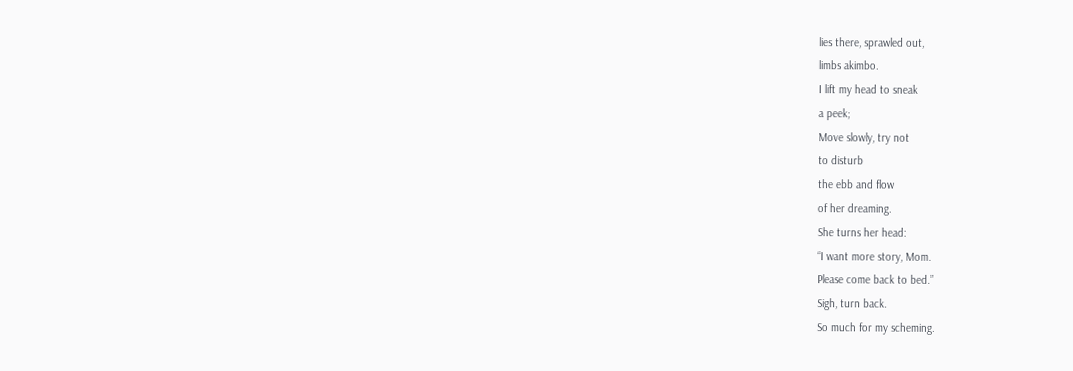lies there, sprawled out,
limbs akimbo.
I lift my head to sneak
a peek;
Move slowly, try not
to disturb
the ebb and flow
of her dreaming.
She turns her head:
“I want more story, Mom.
Please come back to bed.”
Sigh, turn back.
So much for my scheming.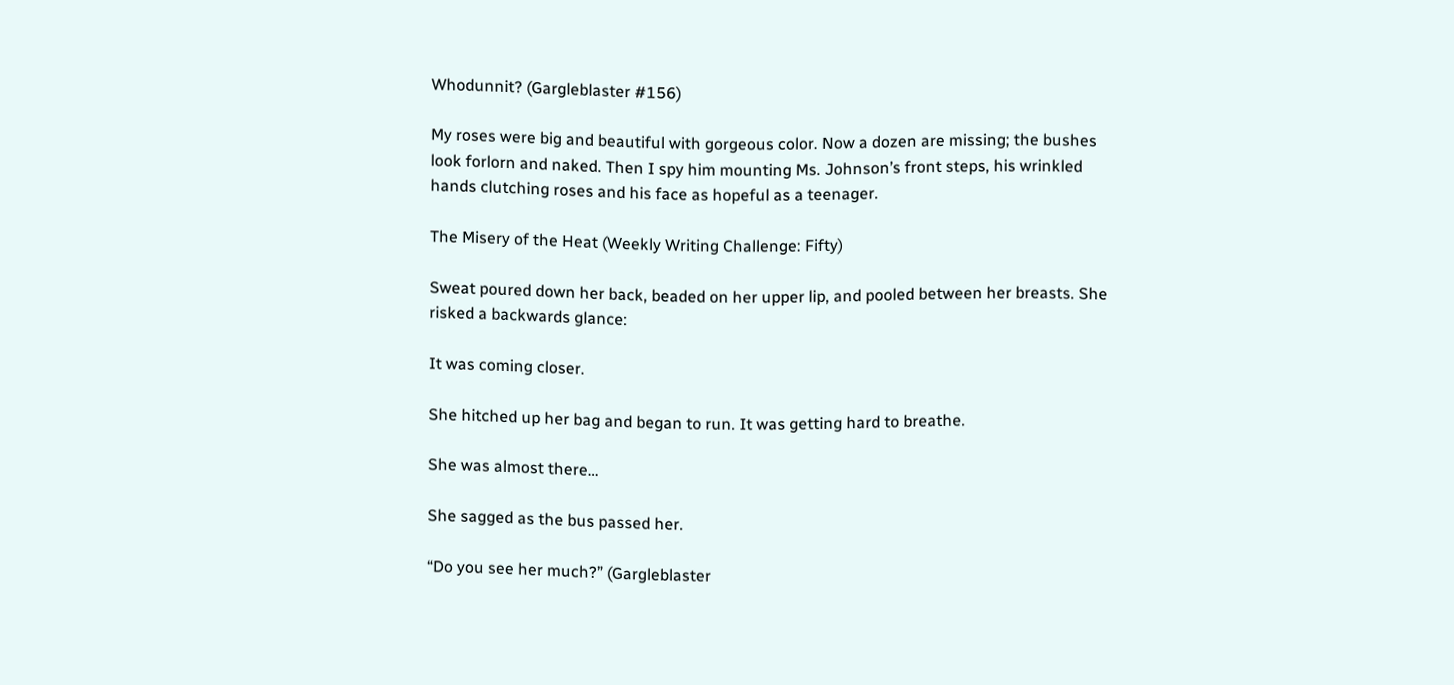Whodunnit? (Gargleblaster #156)

My roses were big and beautiful with gorgeous color. Now a dozen are missing; the bushes look forlorn and naked. Then I spy him mounting Ms. Johnson’s front steps, his wrinkled hands clutching roses and his face as hopeful as a teenager.

The Misery of the Heat (Weekly Writing Challenge: Fifty)

Sweat poured down her back, beaded on her upper lip, and pooled between her breasts. She risked a backwards glance:

It was coming closer.

She hitched up her bag and began to run. It was getting hard to breathe.

She was almost there…

She sagged as the bus passed her.

“Do you see her much?” (Gargleblaster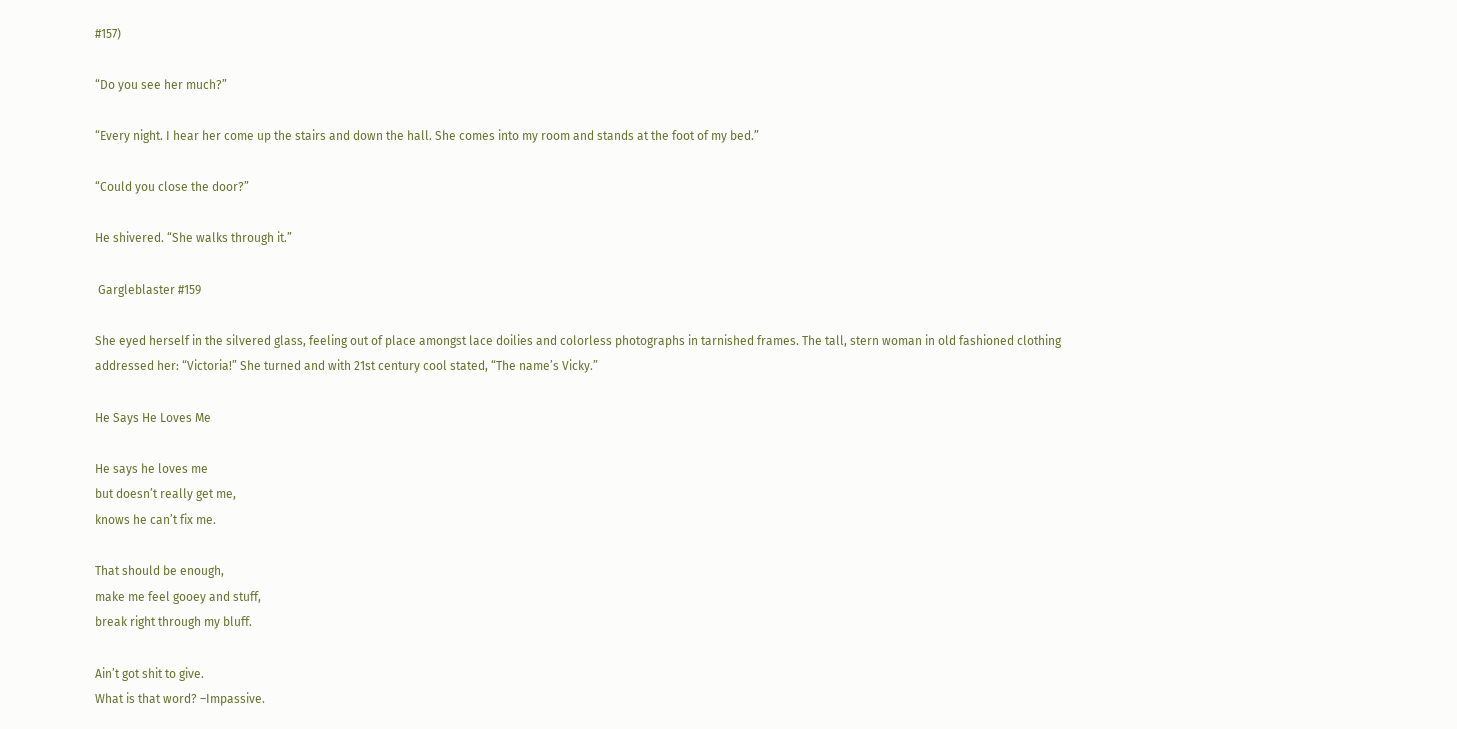#157)

“Do you see her much?”

“Every night. I hear her come up the stairs and down the hall. She comes into my room and stands at the foot of my bed.”

“Could you close the door?”

He shivered. “She walks through it.”

 Gargleblaster #159

She eyed herself in the silvered glass, feeling out of place amongst lace doilies and colorless photographs in tarnished frames. The tall, stern woman in old fashioned clothing addressed her: “Victoria!” She turned and with 21st century cool stated, “The name’s Vicky.”

He Says He Loves Me

He says he loves me
but doesn’t really get me,
knows he can’t fix me.

That should be enough,
make me feel gooey and stuff,
break right through my bluff.

Ain’t got shit to give.
What is that word? –Impassive.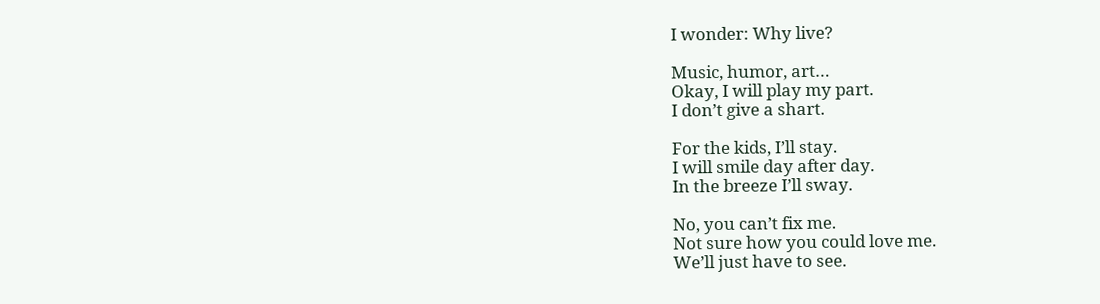I wonder: Why live?

Music, humor, art…
Okay, I will play my part.
I don’t give a shart.

For the kids, I’ll stay.
I will smile day after day.
In the breeze I’ll sway.

No, you can’t fix me.
Not sure how you could love me.
We’ll just have to see.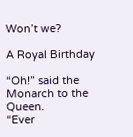Won’t we?

A Royal Birthday

“Oh!” said the Monarch to the Queen.
“Ever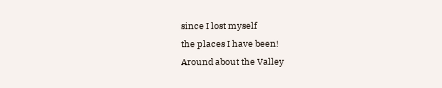since I lost myself
the places I have been!
Around about the Valley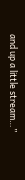and up a little stream…”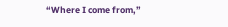“Where I come from,”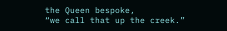the Queen bespoke,
“we call that up the creek.”